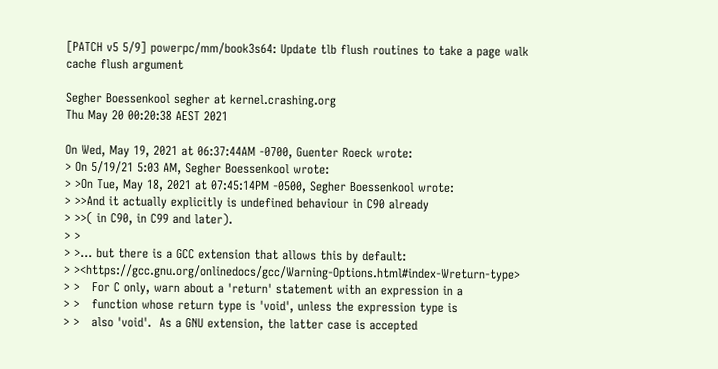[PATCH v5 5/9] powerpc/mm/book3s64: Update tlb flush routines to take a page walk cache flush argument

Segher Boessenkool segher at kernel.crashing.org
Thu May 20 00:20:38 AEST 2021

On Wed, May 19, 2021 at 06:37:44AM -0700, Guenter Roeck wrote:
> On 5/19/21 5:03 AM, Segher Boessenkool wrote:
> >On Tue, May 18, 2021 at 07:45:14PM -0500, Segher Boessenkool wrote:
> >>And it actually explicitly is undefined behaviour in C90 already
> >>( in C90, in C99 and later).
> >
> >... but there is a GCC extension that allows this by default:
> ><https://gcc.gnu.org/onlinedocs/gcc/Warning-Options.html#index-Wreturn-type>
> >   For C only, warn about a 'return' statement with an expression in a
> >   function whose return type is 'void', unless the expression type is
> >   also 'void'.  As a GNU extension, the latter case is accepted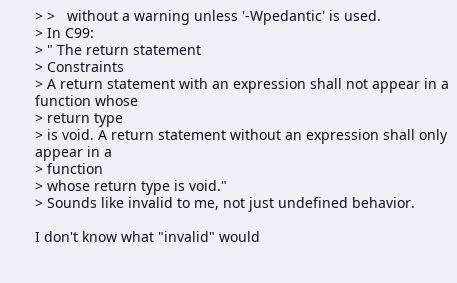> >   without a warning unless '-Wpedantic' is used.
> In C99:
> " The return statement
> Constraints
> A return statement with an expression shall not appear in a function whose
> return type
> is void. A return statement without an expression shall only appear in a
> function
> whose return type is void."
> Sounds like invalid to me, not just undefined behavior.

I don't know what "invalid" would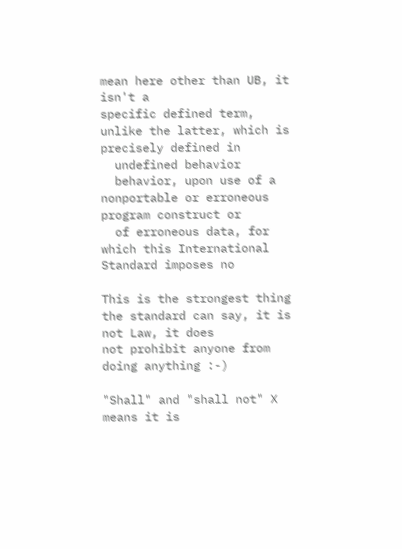mean here other than UB, it isn't a
specific defined term, unlike the latter, which is precisely defined in
  undefined behavior
  behavior, upon use of a nonportable or erroneous program construct or
  of erroneous data, for which this International Standard imposes no

This is the strongest thing the standard can say, it is not Law, it does
not prohibit anyone from doing anything :-)

"Shall" and "shall not" X means it is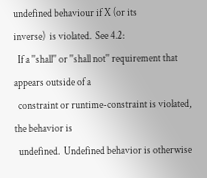undefined behaviour if X (or its
inverse)  is violated.  See 4.2:
  If a ''shall'' or ''shall not'' requirement that appears outside of a
  constraint or runtime-constraint is violated, the behavior is
  undefined.  Undefined behavior is otherwise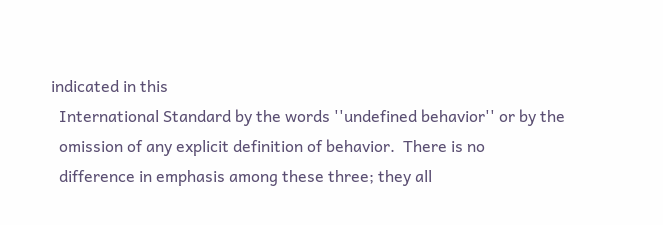indicated in this
  International Standard by the words ''undefined behavior'' or by the
  omission of any explicit definition of behavior.  There is no
  difference in emphasis among these three; they all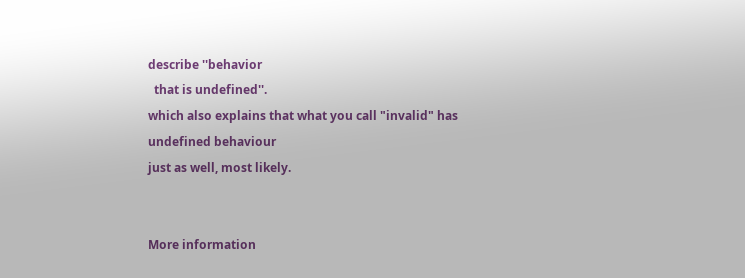describe ''behavior
  that is undefined''.
which also explains that what you call "invalid" has undefined behaviour
just as well, most likely.


More information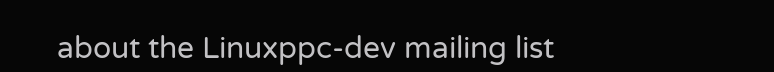about the Linuxppc-dev mailing list